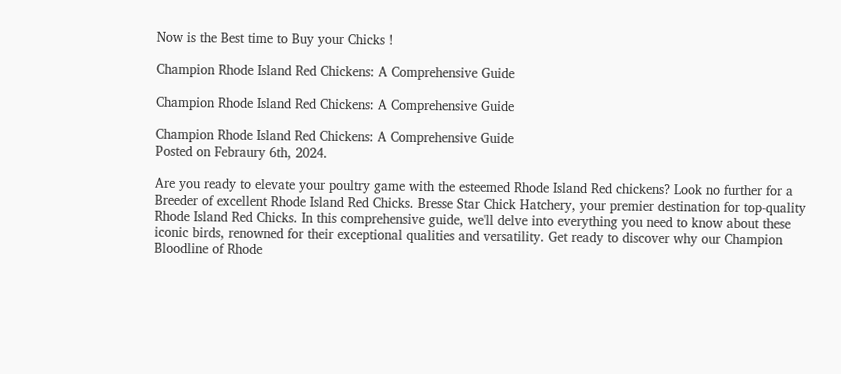Now is the Best time to Buy your Chicks !

Champion Rhode Island Red Chickens: A Comprehensive Guide

Champion Rhode Island Red Chickens: A Comprehensive Guide

Champion Rhode Island Red Chickens: A Comprehensive Guide
Posted on Febraury 6th, 2024.

Are you ready to elevate your poultry game with the esteemed Rhode Island Red chickens? Look no further for a Breeder of excellent Rhode Island Red Chicks. Bresse Star Chick Hatchery, your premier destination for top-quality Rhode Island Red Chicks. In this comprehensive guide, we'll delve into everything you need to know about these iconic birds, renowned for their exceptional qualities and versatility. Get ready to discover why our Champion Bloodline of Rhode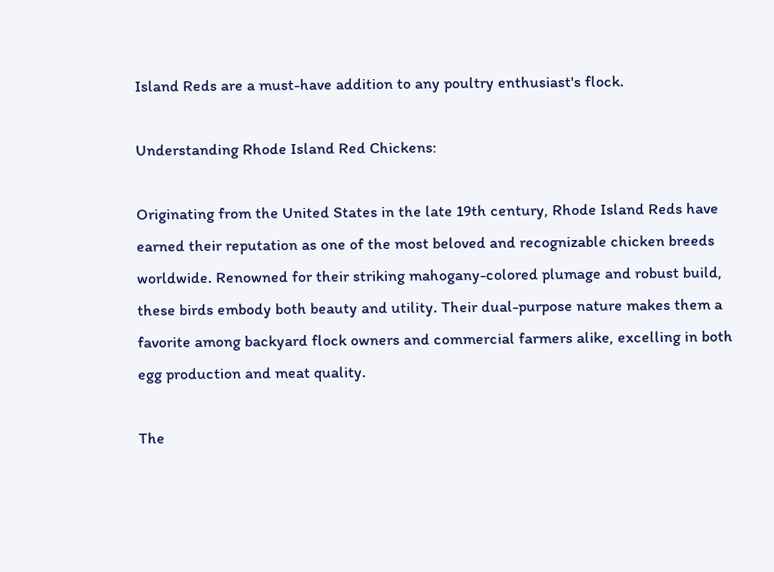Island Reds are a must-have addition to any poultry enthusiast's flock.

Understanding Rhode Island Red Chickens:

Originating from the United States in the late 19th century, Rhode Island Reds have earned their reputation as one of the most beloved and recognizable chicken breeds worldwide. Renowned for their striking mahogany-colored plumage and robust build, these birds embody both beauty and utility. Their dual-purpose nature makes them a favorite among backyard flock owners and commercial farmers alike, excelling in both egg production and meat quality.

The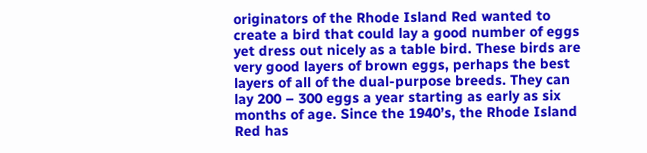originators of the Rhode Island Red wanted to create a bird that could lay a good number of eggs yet dress out nicely as a table bird. These birds are very good layers of brown eggs, perhaps the best layers of all of the dual-purpose breeds. They can lay 200 – 300 eggs a year starting as early as six months of age. Since the 1940’s, the Rhode Island Red has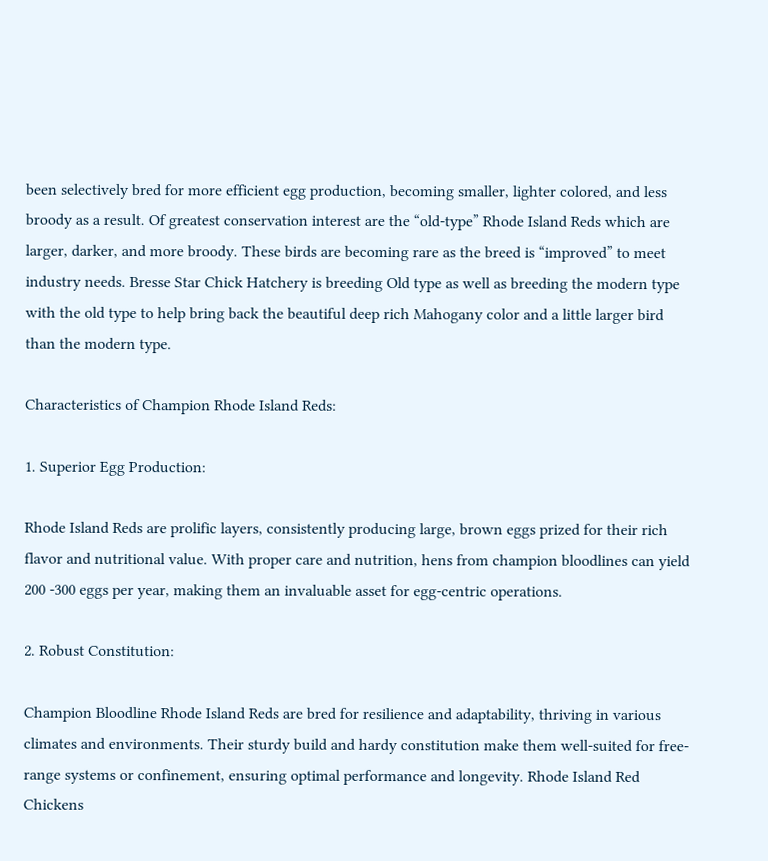been selectively bred for more efficient egg production, becoming smaller, lighter colored, and less broody as a result. Of greatest conservation interest are the “old-type” Rhode Island Reds which are larger, darker, and more broody. These birds are becoming rare as the breed is “improved” to meet industry needs. Bresse Star Chick Hatchery is breeding Old type as well as breeding the modern type with the old type to help bring back the beautiful deep rich Mahogany color and a little larger bird than the modern type.

Characteristics of Champion Rhode Island Reds:

1. Superior Egg Production:

Rhode Island Reds are prolific layers, consistently producing large, brown eggs prized for their rich flavor and nutritional value. With proper care and nutrition, hens from champion bloodlines can yield 200 -300 eggs per year, making them an invaluable asset for egg-centric operations.

2. Robust Constitution:

Champion Bloodline Rhode Island Reds are bred for resilience and adaptability, thriving in various climates and environments. Their sturdy build and hardy constitution make them well-suited for free-range systems or confinement, ensuring optimal performance and longevity. Rhode Island Red Chickens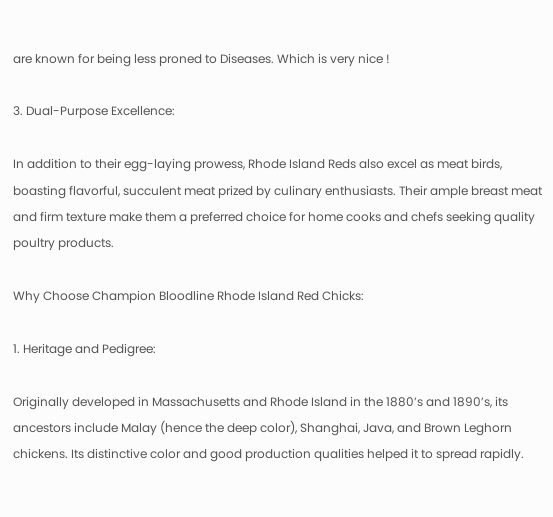are known for being less proned to Diseases. Which is very nice !

3. Dual-Purpose Excellence:

In addition to their egg-laying prowess, Rhode Island Reds also excel as meat birds, boasting flavorful, succulent meat prized by culinary enthusiasts. Their ample breast meat and firm texture make them a preferred choice for home cooks and chefs seeking quality poultry products.

Why Choose Champion Bloodline Rhode Island Red Chicks:

1. Heritage and Pedigree:

Originally developed in Massachusetts and Rhode Island in the 1880’s and 1890’s, its ancestors include Malay (hence the deep color), Shanghai, Java, and Brown Leghorn chickens. Its distinctive color and good production qualities helped it to spread rapidly.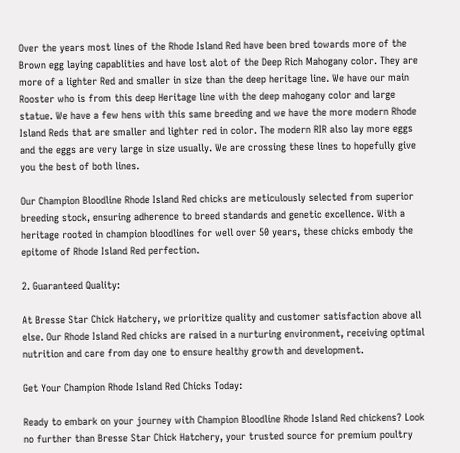Over the years most lines of the Rhode Island Red have been bred towards more of the Brown egg laying capablities and have lost alot of the Deep Rich Mahogany color. They are more of a lighter Red and smaller in size than the deep heritage line. We have our main Rooster who is from this deep Heritage line with the deep mahogany color and large statue. We have a few hens with this same breeding and we have the more modern Rhode Island Reds that are smaller and lighter red in color. The modern RIR also lay more eggs and the eggs are very large in size usually. We are crossing these lines to hopefully give you the best of both lines.

Our Champion Bloodline Rhode Island Red chicks are meticulously selected from superior breeding stock, ensuring adherence to breed standards and genetic excellence. With a heritage rooted in champion bloodlines for well over 50 years, these chicks embody the epitome of Rhode Island Red perfection.

2. Guaranteed Quality:

At Bresse Star Chick Hatchery, we prioritize quality and customer satisfaction above all else. Our Rhode Island Red chicks are raised in a nurturing environment, receiving optimal nutrition and care from day one to ensure healthy growth and development.

Get Your Champion Rhode Island Red Chicks Today:

Ready to embark on your journey with Champion Bloodline Rhode Island Red chickens? Look no further than Bresse Star Chick Hatchery, your trusted source for premium poultry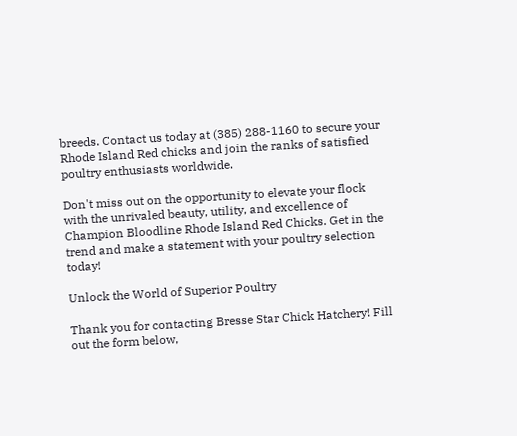breeds. Contact us today at (385) 288-1160 to secure your Rhode Island Red chicks and join the ranks of satisfied poultry enthusiasts worldwide.

Don't miss out on the opportunity to elevate your flock with the unrivaled beauty, utility, and excellence of Champion Bloodline Rhode Island Red Chicks. Get in the trend and make a statement with your poultry selection today!

Unlock the World of Superior Poultry

Thank you for contacting Bresse Star Chick Hatchery! Fill out the form below,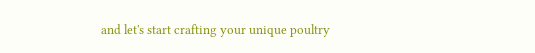and let's start crafting your unique poultry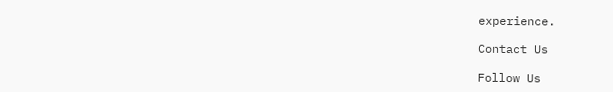experience.

Contact Us

Follow Us